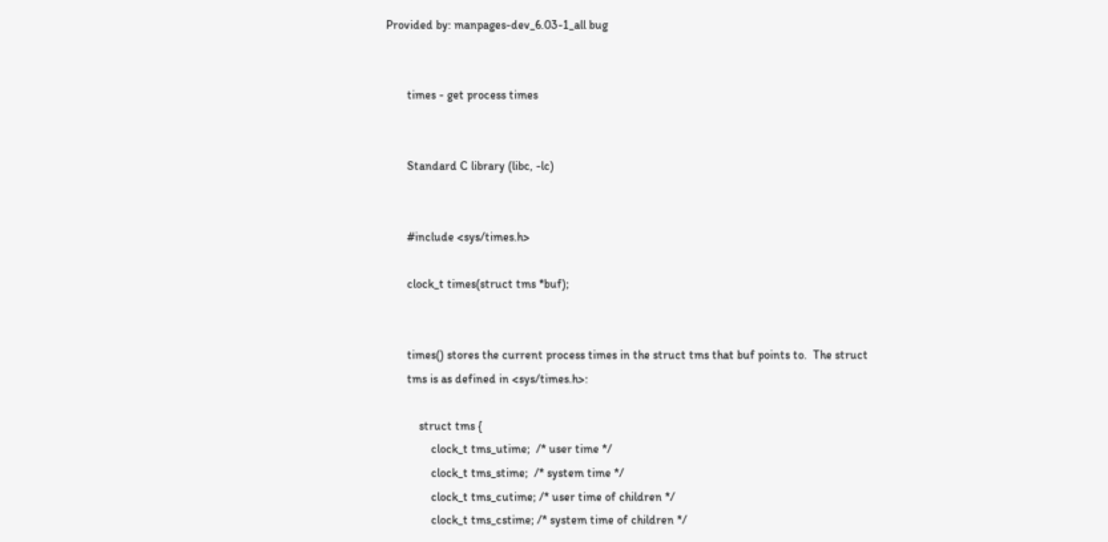Provided by: manpages-dev_6.03-1_all bug


       times - get process times


       Standard C library (libc, -lc)


       #include <sys/times.h>

       clock_t times(struct tms *buf);


       times() stores the current process times in the struct tms that buf points to.  The struct
       tms is as defined in <sys/times.h>:

           struct tms {
               clock_t tms_utime;  /* user time */
               clock_t tms_stime;  /* system time */
               clock_t tms_cutime; /* user time of children */
               clock_t tms_cstime; /* system time of children */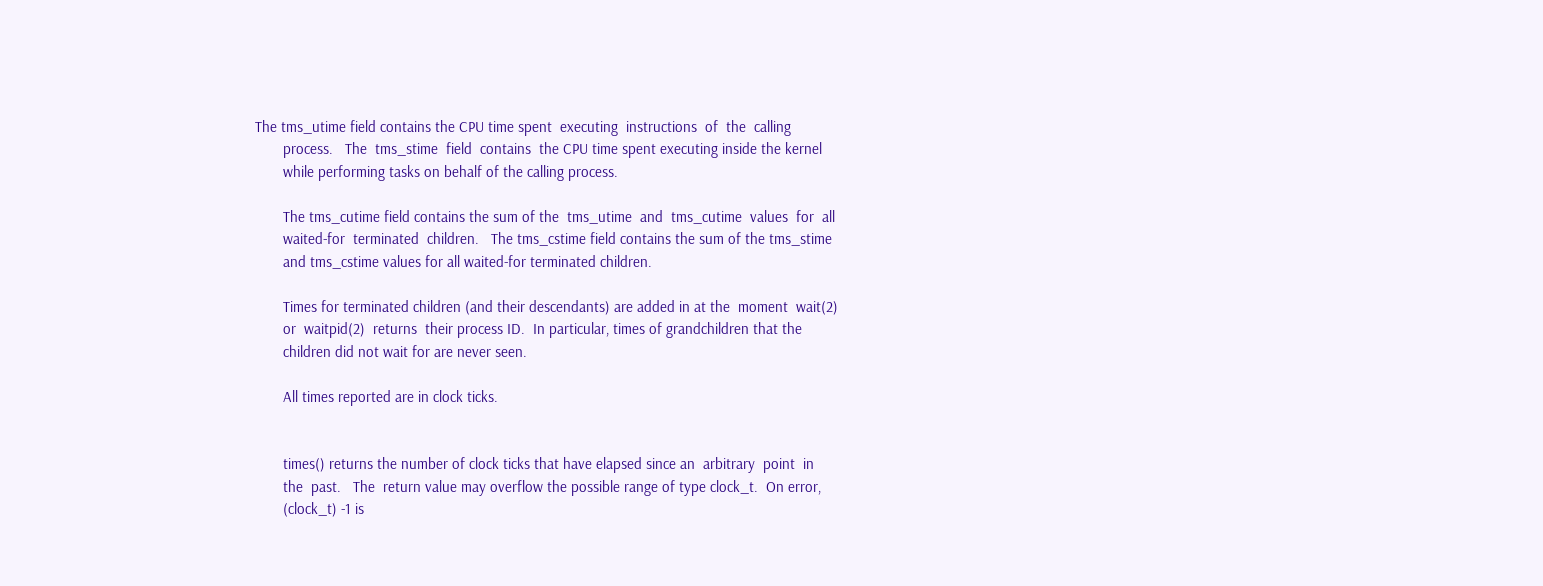The tms_utime field contains the CPU time spent  executing  instructions  of  the  calling
       process.   The  tms_stime  field  contains  the CPU time spent executing inside the kernel
       while performing tasks on behalf of the calling process.

       The tms_cutime field contains the sum of the  tms_utime  and  tms_cutime  values  for  all
       waited-for  terminated  children.   The tms_cstime field contains the sum of the tms_stime
       and tms_cstime values for all waited-for terminated children.

       Times for terminated children (and their descendants) are added in at the  moment  wait(2)
       or  waitpid(2)  returns  their process ID.  In particular, times of grandchildren that the
       children did not wait for are never seen.

       All times reported are in clock ticks.


       times() returns the number of clock ticks that have elapsed since an  arbitrary  point  in
       the  past.   The  return value may overflow the possible range of type clock_t.  On error,
       (clock_t) -1 is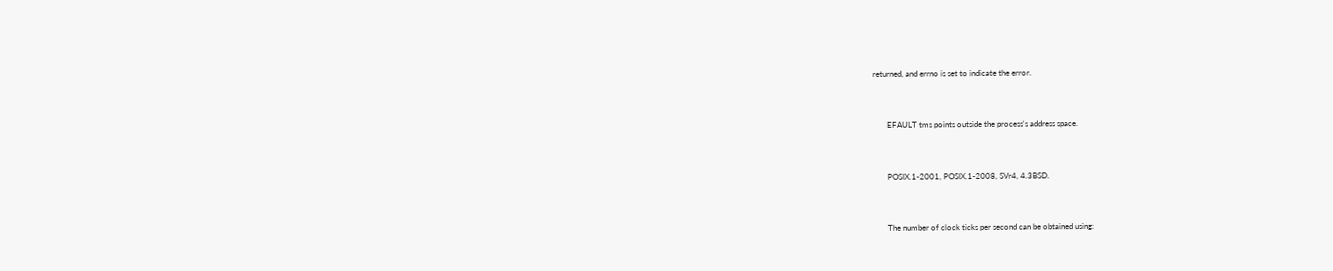returned, and errno is set to indicate the error.


       EFAULT tms points outside the process's address space.


       POSIX.1-2001, POSIX.1-2008, SVr4, 4.3BSD.


       The number of clock ticks per second can be obtained using: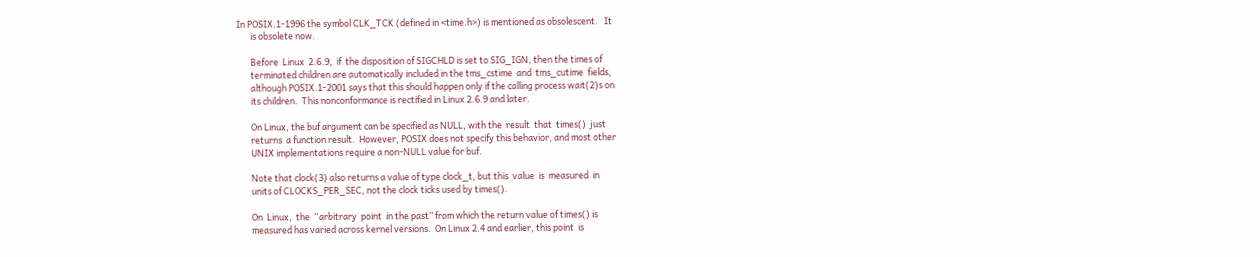In POSIX.1-1996 the symbol CLK_TCK (defined in <time.h>) is mentioned as obsolescent.   It
       is obsolete now.

       Before  Linux  2.6.9,  if  the disposition of SIGCHLD is set to SIG_IGN, then the times of
       terminated children are automatically included in the tms_cstime  and  tms_cutime  fields,
       although POSIX.1-2001 says that this should happen only if the calling process wait(2)s on
       its children.  This nonconformance is rectified in Linux 2.6.9 and later.

       On Linux, the buf argument can be specified as NULL, with the  result  that  times()  just
       returns  a function result.  However, POSIX does not specify this behavior, and most other
       UNIX implementations require a non-NULL value for buf.

       Note that clock(3) also returns a value of type clock_t, but this  value  is  measured  in
       units of CLOCKS_PER_SEC, not the clock ticks used by times().

       On  Linux,  the  “arbitrary  point  in the past” from which the return value of times() is
       measured has varied across kernel versions.  On Linux 2.4 and earlier, this point  is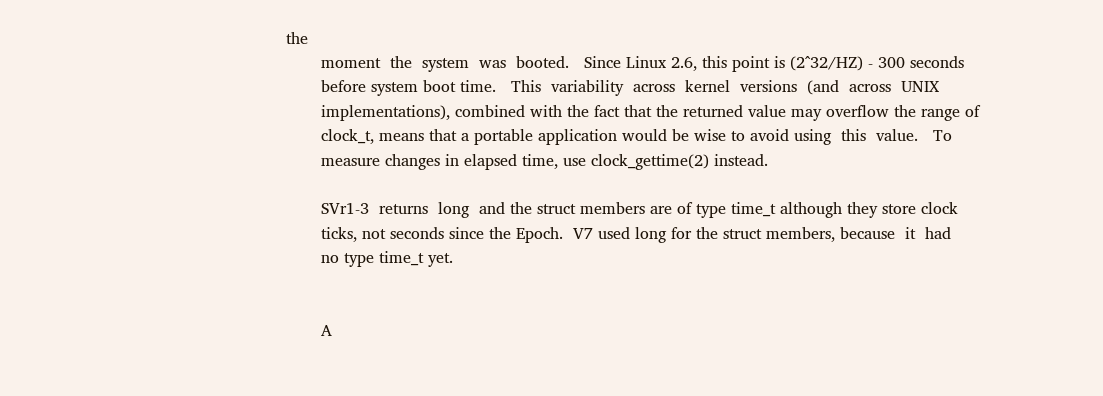the
       moment  the  system  was  booted.   Since Linux 2.6, this point is (2^32/HZ) - 300 seconds
       before system boot time.   This  variability  across  kernel  versions  (and  across  UNIX
       implementations), combined with the fact that the returned value may overflow the range of
       clock_t, means that a portable application would be wise to avoid using  this  value.   To
       measure changes in elapsed time, use clock_gettime(2) instead.

       SVr1-3  returns  long  and the struct members are of type time_t although they store clock
       ticks, not seconds since the Epoch.  V7 used long for the struct members, because  it  had
       no type time_t yet.


       A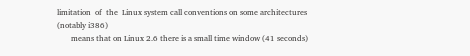limitation  of  the  Linux system call conventions on some architectures (notably i386)
       means that on Linux 2.6 there is a small time window (41 seconds)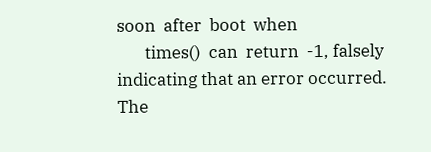soon  after  boot  when
       times()  can  return  -1, falsely indicating that an error occurred.  The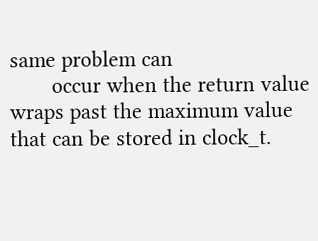same problem can
       occur when the return value wraps past the maximum value that can be stored in clock_t.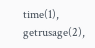time(1), getrusage(2),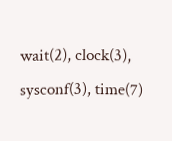wait(2), clock(3), sysconf(3), time(7)